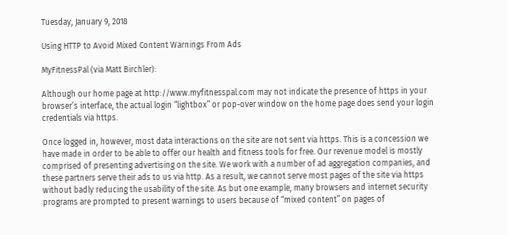Tuesday, January 9, 2018

Using HTTP to Avoid Mixed Content Warnings From Ads

MyFitnessPal (via Matt Birchler):

Although our home page at http://www.myfitnesspal.com may not indicate the presence of https in your browser’s interface, the actual login “lightbox” or pop-over window on the home page does send your login credentials via https.

Once logged in, however, most data interactions on the site are not sent via https. This is a concession we have made in order to be able to offer our health and fitness tools for free. Our revenue model is mostly comprised of presenting advertising on the site. We work with a number of ad aggregation companies, and these partners serve their ads to us via http. As a result, we cannot serve most pages of the site via https without badly reducing the usability of the site. As but one example, many browsers and internet security programs are prompted to present warnings to users because of “mixed content” on pages of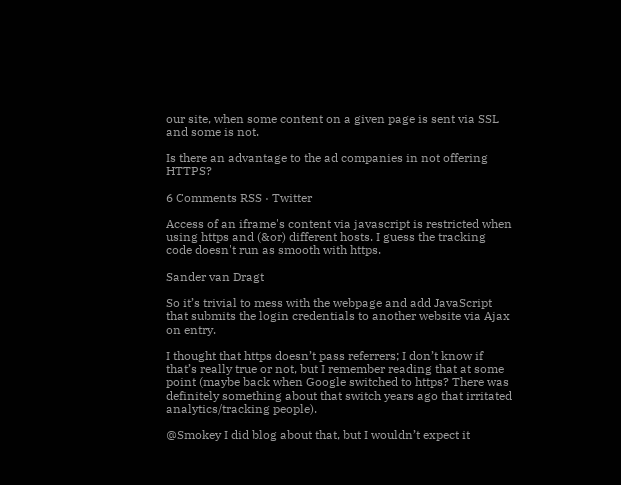our site, when some content on a given page is sent via SSL and some is not.

Is there an advantage to the ad companies in not offering HTTPS?

6 Comments RSS · Twitter

Access of an iframe's content via javascript is restricted when using https and (&or) different hosts. I guess the tracking code doesn't run as smooth with https.

Sander van Dragt

So it’s trivial to mess with the webpage and add JavaScript that submits the login credentials to another website via Ajax on entry.

I thought that https doesn’t pass referrers; I don’t know if that’s really true or not, but I remember reading that at some point (maybe back when Google switched to https? There was definitely something about that switch years ago that irritated analytics/tracking people).

@Smokey I did blog about that, but I wouldn’t expect it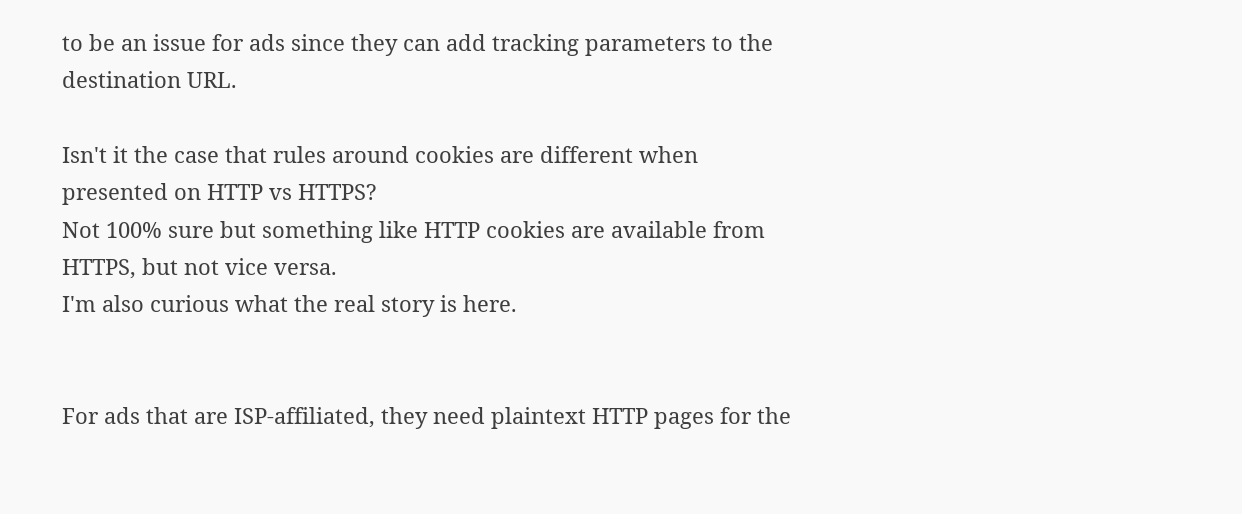to be an issue for ads since they can add tracking parameters to the destination URL.

Isn't it the case that rules around cookies are different when presented on HTTP vs HTTPS?
Not 100% sure but something like HTTP cookies are available from HTTPS, but not vice versa.
I'm also curious what the real story is here.


For ads that are ISP-affiliated, they need plaintext HTTP pages for the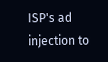ISP's ad injection to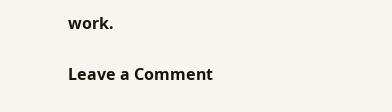work.

Leave a Comment